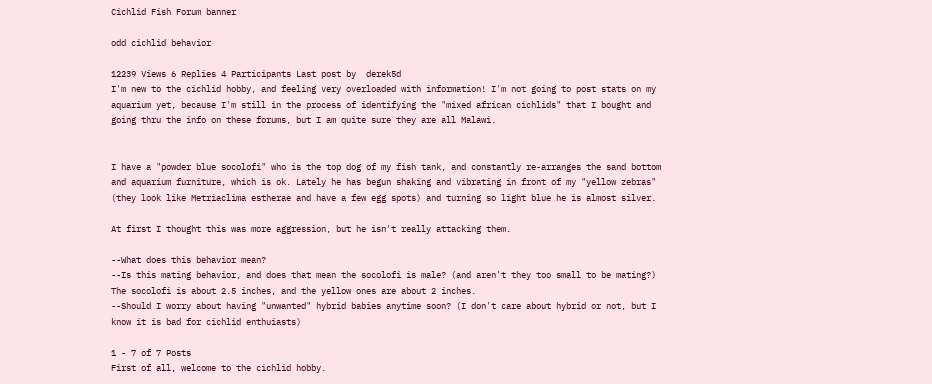Cichlid Fish Forum banner

odd cichlid behavior

12239 Views 6 Replies 4 Participants Last post by  derek5d
I'm new to the cichlid hobby, and feeling very overloaded with information! I'm not going to post stats on my aquarium yet, because I'm still in the process of identifying the "mixed african cichlids" that I bought and going thru the info on these forums, but I am quite sure they are all Malawi.


I have a "powder blue socolofi" who is the top dog of my fish tank, and constantly re-arranges the sand bottom and aquarium furniture, which is ok. Lately he has begun shaking and vibrating in front of my "yellow zebras" (they look like Metriaclima estherae and have a few egg spots) and turning so light blue he is almost silver.

At first I thought this was more aggression, but he isn't really attacking them.

--What does this behavior mean?
--Is this mating behavior, and does that mean the socolofi is male? (and aren't they too small to be mating?) The socolofi is about 2.5 inches, and the yellow ones are about 2 inches.
--Should I worry about having "unwanted" hybrid babies anytime soon? (I don't care about hybrid or not, but I know it is bad for cichlid enthuiasts)

1 - 7 of 7 Posts
First of all, welcome to the cichlid hobby.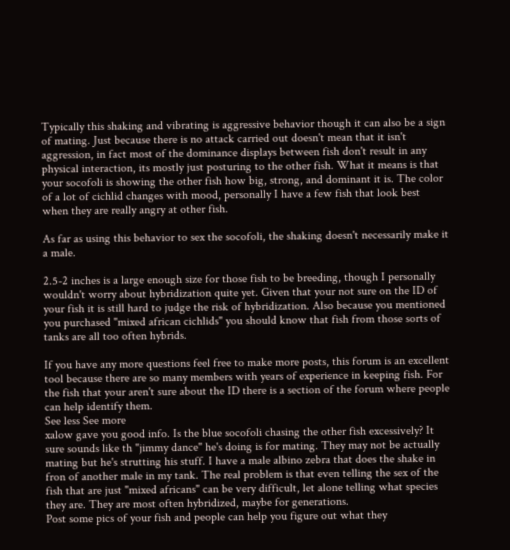Typically this shaking and vibrating is aggressive behavior though it can also be a sign of mating. Just because there is no attack carried out doesn't mean that it isn't aggression, in fact most of the dominance displays between fish don't result in any physical interaction, its mostly just posturing to the other fish. What it means is that your socofoli is showing the other fish how big, strong, and dominant it is. The color of a lot of cichlid changes with mood, personally I have a few fish that look best when they are really angry at other fish.

As far as using this behavior to sex the socofoli, the shaking doesn't necessarily make it a male.

2.5-2 inches is a large enough size for those fish to be breeding, though I personally wouldn't worry about hybridization quite yet. Given that your not sure on the ID of your fish it is still hard to judge the risk of hybridization. Also because you mentioned you purchased "mixed african cichlids" you should know that fish from those sorts of tanks are all too often hybrids.

If you have any more questions feel free to make more posts, this forum is an excellent tool because there are so many members with years of experience in keeping fish. For the fish that your aren't sure about the ID there is a section of the forum where people can help identify them.
See less See more
xalow gave you good info. Is the blue socofoli chasing the other fish excessively? It sure sounds like th "jimmy dance" he's doing is for mating. They may not be actually mating but he's strutting his stuff. I have a male albino zebra that does the shake in fron of another male in my tank. The real problem is that even telling the sex of the fish that are just "mixed africans" can be very difficult, let alone telling what species they are. They are most often hybridized, maybe for generations.
Post some pics of your fish and people can help you figure out what they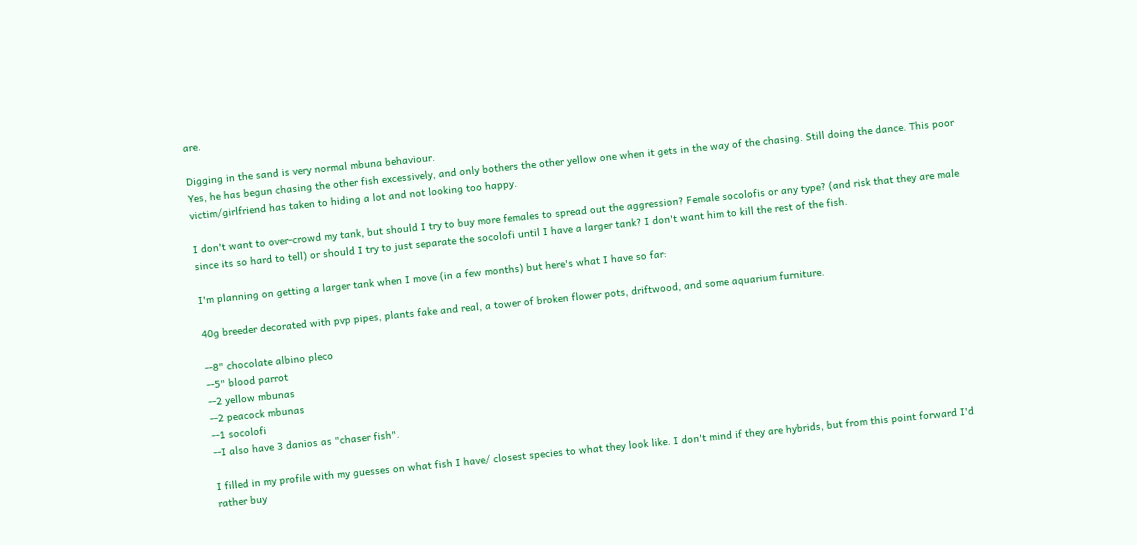are.

Digging in the sand is very normal mbuna behaviour.
Yes, he has begun chasing the other fish excessively, and only bothers the other yellow one when it gets in the way of the chasing. Still doing the dance. This poor victim/girlfriend has taken to hiding a lot and not looking too happy.

I don't want to over-crowd my tank, but should I try to buy more females to spread out the aggression? Female socolofis or any type? (and risk that they are male since its so hard to tell) or should I try to just separate the socolofi until I have a larger tank? I don't want him to kill the rest of the fish.

I'm planning on getting a larger tank when I move (in a few months) but here's what I have so far:

40g breeder decorated with pvp pipes, plants fake and real, a tower of broken flower pots, driftwood, and some aquarium furniture.

--8" chocolate albino pleco
--5" blood parrot
--2 yellow mbunas
--2 peacock mbunas
--1 socolofi
--I also have 3 danios as "chaser fish".

I filled in my profile with my guesses on what fish I have/ closest species to what they look like. I don't mind if they are hybrids, but from this point forward I'd rather buy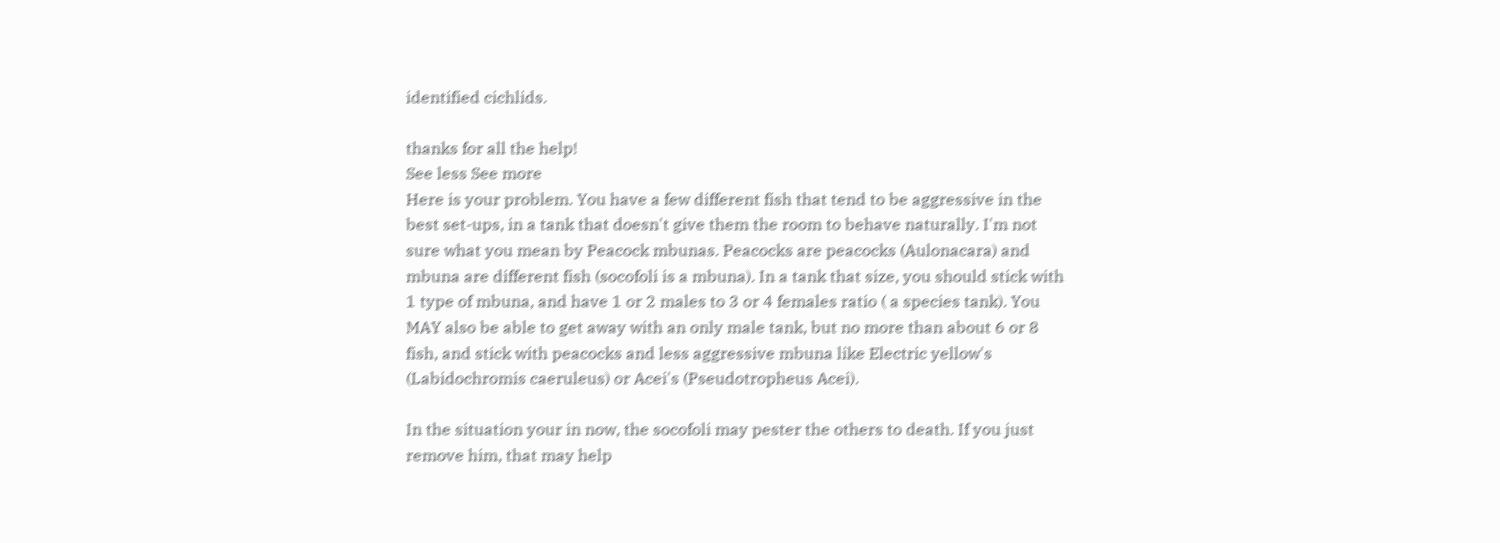identified cichlids.

thanks for all the help!
See less See more
Here is your problem. You have a few different fish that tend to be aggressive in the best set-ups, in a tank that doesn't give them the room to behave naturally. I'm not sure what you mean by Peacock mbunas. Peacocks are peacocks (Aulonacara) and mbuna are different fish (socofoli is a mbuna). In a tank that size, you should stick with 1 type of mbuna, and have 1 or 2 males to 3 or 4 females ratio ( a species tank). You MAY also be able to get away with an only male tank, but no more than about 6 or 8 fish, and stick with peacocks and less aggressive mbuna like Electric yellow's (Labidochromis caeruleus) or Acei's (Pseudotropheus Acei).

In the situation your in now, the socofoli may pester the others to death. If you just remove him, that may help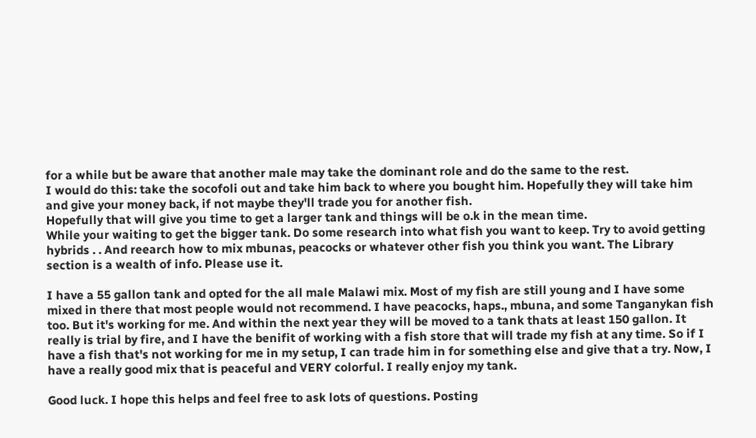for a while but be aware that another male may take the dominant role and do the same to the rest.
I would do this: take the socofoli out and take him back to where you bought him. Hopefully they will take him and give your money back, if not maybe they'll trade you for another fish.
Hopefully that will give you time to get a larger tank and things will be o.k in the mean time.
While your waiting to get the bigger tank. Do some research into what fish you want to keep. Try to avoid getting hybrids . . And reearch how to mix mbunas, peacocks or whatever other fish you think you want. The Library section is a wealth of info. Please use it.

I have a 55 gallon tank and opted for the all male Malawi mix. Most of my fish are still young and I have some mixed in there that most people would not recommend. I have peacocks, haps., mbuna, and some Tanganykan fish too. But it's working for me. And within the next year they will be moved to a tank thats at least 150 gallon. It really is trial by fire, and I have the benifit of working with a fish store that will trade my fish at any time. So if I have a fish that's not working for me in my setup, I can trade him in for something else and give that a try. Now, I have a really good mix that is peaceful and VERY colorful. I really enjoy my tank.

Good luck. I hope this helps and feel free to ask lots of questions. Posting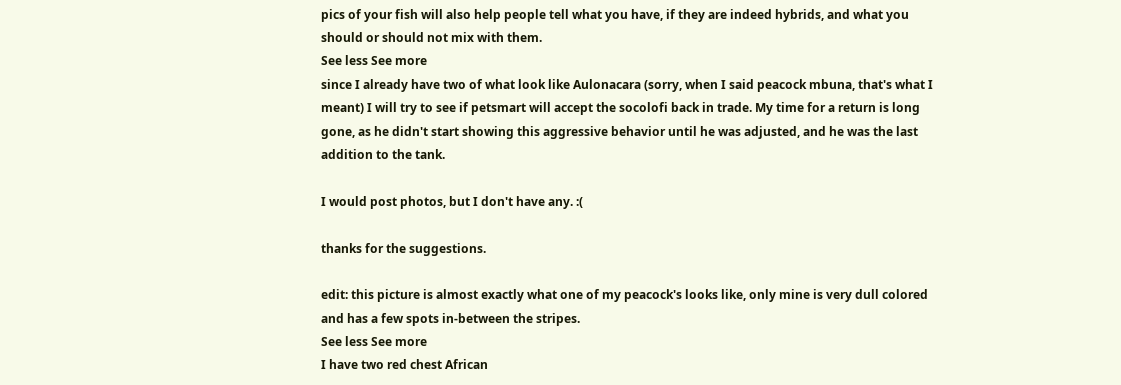pics of your fish will also help people tell what you have, if they are indeed hybrids, and what you should or should not mix with them.
See less See more
since I already have two of what look like Aulonacara (sorry, when I said peacock mbuna, that's what I meant) I will try to see if petsmart will accept the socolofi back in trade. My time for a return is long gone, as he didn't start showing this aggressive behavior until he was adjusted, and he was the last addition to the tank.

I would post photos, but I don't have any. :(

thanks for the suggestions.

edit: this picture is almost exactly what one of my peacock's looks like, only mine is very dull colored and has a few spots in-between the stripes.
See less See more
I have two red chest African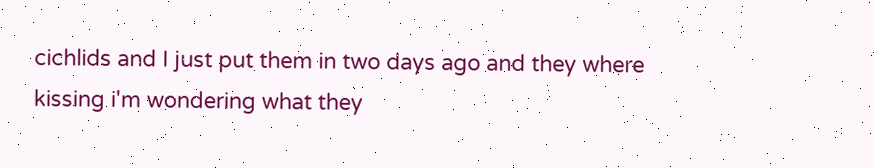cichlids and I just put them in two days ago and they where kissing i'm wondering what they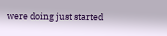were doing just started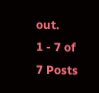out.
1 - 7 of 7 Posts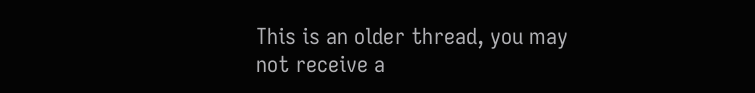This is an older thread, you may not receive a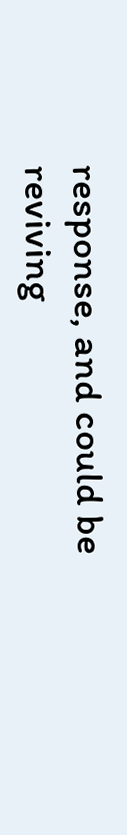response, and could be reviving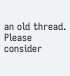an old thread. Please consider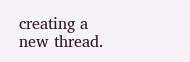creating a new thread.